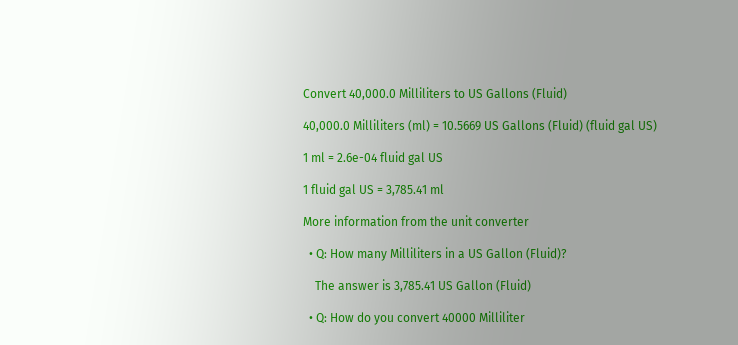Convert 40,000.0 Milliliters to US Gallons (Fluid)

40,000.0 Milliliters (ml) = 10.5669 US Gallons (Fluid) (fluid gal US)

1 ml = 2.6e-04 fluid gal US

1 fluid gal US = 3,785.41 ml

More information from the unit converter

  • Q: How many Milliliters in a US Gallon (Fluid)?

    The answer is 3,785.41 US Gallon (Fluid)

  • Q: How do you convert 40000 Milliliter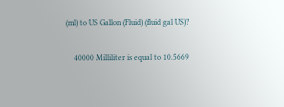(ml) to US Gallon (Fluid) (fluid gal US)?

    40000 Milliliter is equal to 10.5669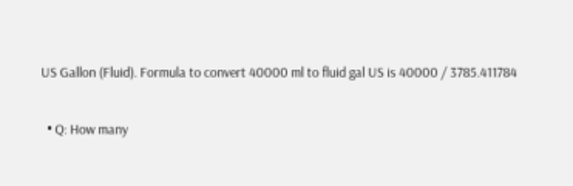US Gallon (Fluid). Formula to convert 40000 ml to fluid gal US is 40000 / 3785.411784

  • Q: How many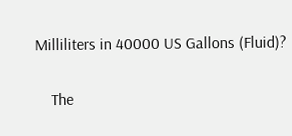Milliliters in 40000 US Gallons (Fluid)?

    The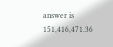answer is 151,416,471.36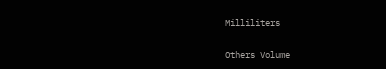Milliliters

Others Volume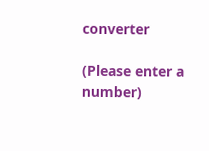converter

(Please enter a number)